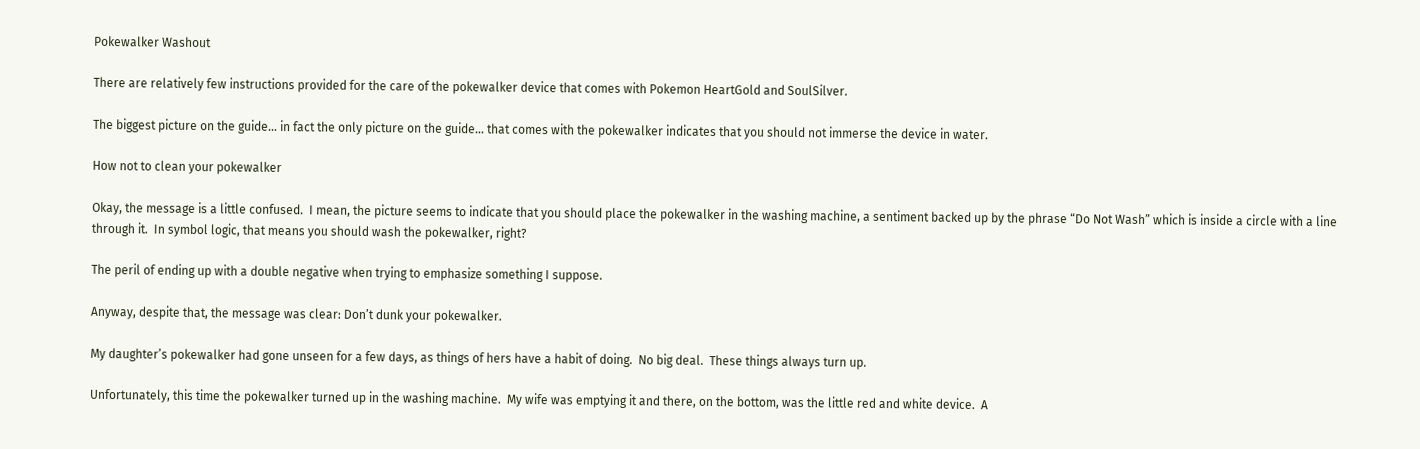Pokewalker Washout

There are relatively few instructions provided for the care of the pokewalker device that comes with Pokemon HeartGold and SoulSilver.

The biggest picture on the guide… in fact the only picture on the guide… that comes with the pokewalker indicates that you should not immerse the device in water.

How not to clean your pokewalker

Okay, the message is a little confused.  I mean, the picture seems to indicate that you should place the pokewalker in the washing machine, a sentiment backed up by the phrase “Do Not Wash” which is inside a circle with a line through it.  In symbol logic, that means you should wash the pokewalker, right?

The peril of ending up with a double negative when trying to emphasize something I suppose.

Anyway, despite that, the message was clear: Don’t dunk your pokewalker.

My daughter’s pokewalker had gone unseen for a few days, as things of hers have a habit of doing.  No big deal.  These things always turn up.

Unfortunately, this time the pokewalker turned up in the washing machine.  My wife was emptying it and there, on the bottom, was the little red and white device.  A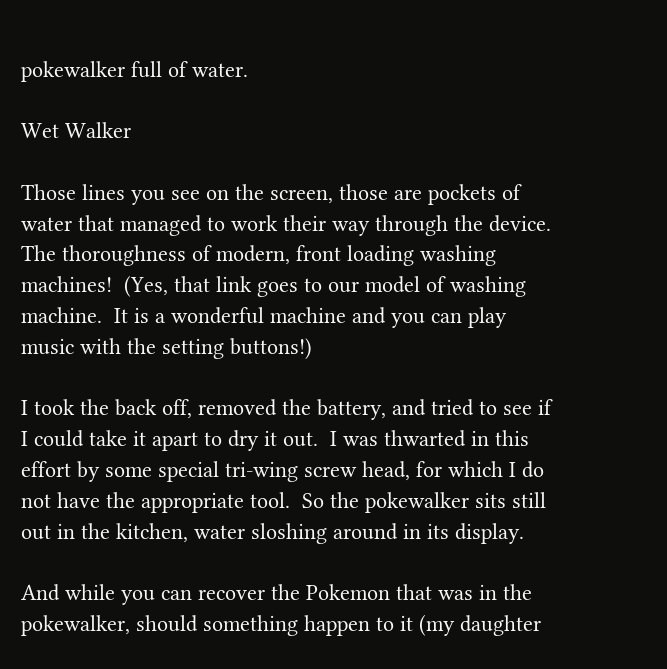pokewalker full of water.

Wet Walker

Those lines you see on the screen, those are pockets of water that managed to work their way through the device.  The thoroughness of modern, front loading washing machines!  (Yes, that link goes to our model of washing machine.  It is a wonderful machine and you can play music with the setting buttons!)

I took the back off, removed the battery, and tried to see if I could take it apart to dry it out.  I was thwarted in this effort by some special tri-wing screw head, for which I do not have the appropriate tool.  So the pokewalker sits still out in the kitchen, water sloshing around in its display.

And while you can recover the Pokemon that was in the pokewalker, should something happen to it (my daughter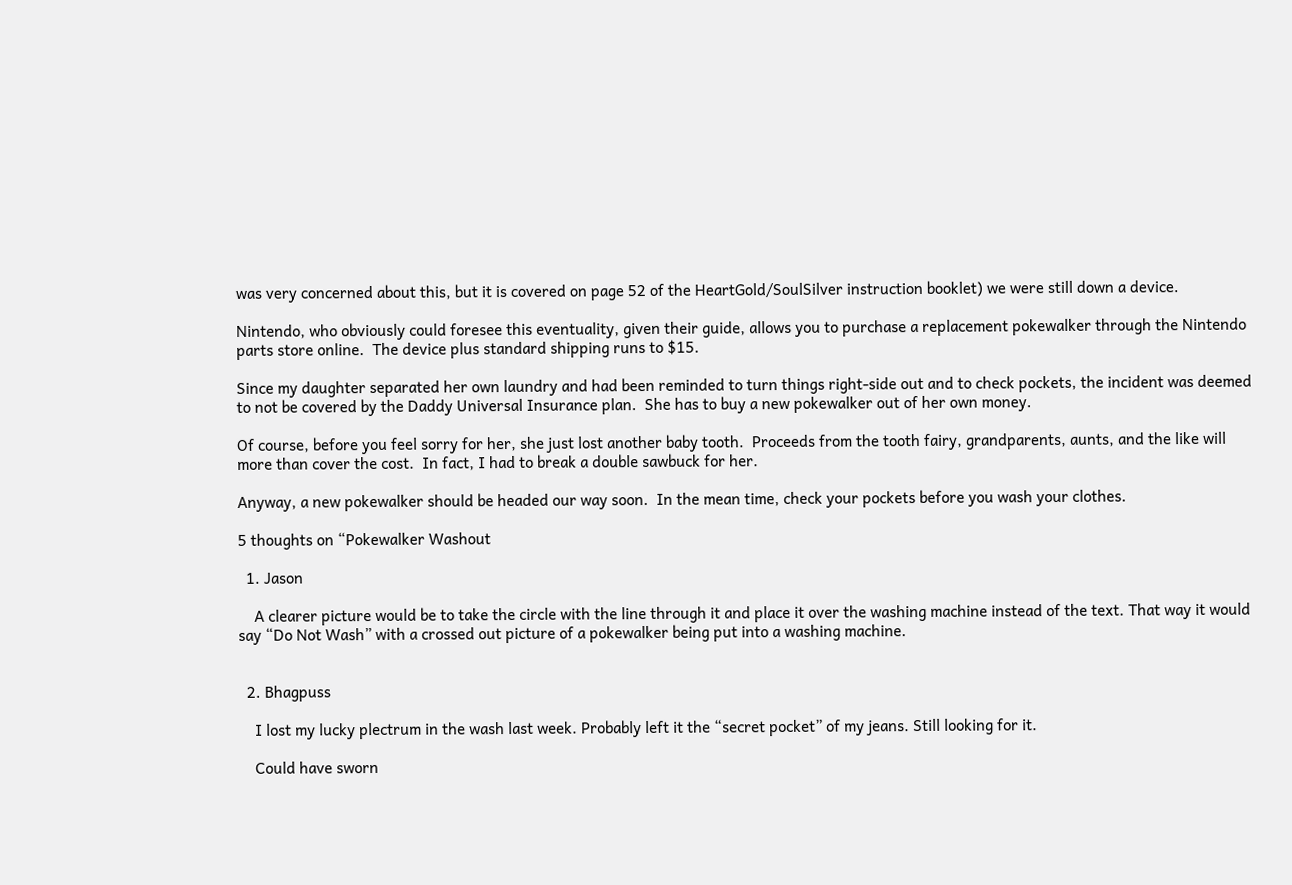was very concerned about this, but it is covered on page 52 of the HeartGold/SoulSilver instruction booklet) we were still down a device.

Nintendo, who obviously could foresee this eventuality, given their guide, allows you to purchase a replacement pokewalker through the Nintendo parts store online.  The device plus standard shipping runs to $15.

Since my daughter separated her own laundry and had been reminded to turn things right-side out and to check pockets, the incident was deemed to not be covered by the Daddy Universal Insurance plan.  She has to buy a new pokewalker out of her own money.

Of course, before you feel sorry for her, she just lost another baby tooth.  Proceeds from the tooth fairy, grandparents, aunts, and the like will more than cover the cost.  In fact, I had to break a double sawbuck for her.

Anyway, a new pokewalker should be headed our way soon.  In the mean time, check your pockets before you wash your clothes.

5 thoughts on “Pokewalker Washout

  1. Jason

    A clearer picture would be to take the circle with the line through it and place it over the washing machine instead of the text. That way it would say “Do Not Wash” with a crossed out picture of a pokewalker being put into a washing machine.


  2. Bhagpuss

    I lost my lucky plectrum in the wash last week. Probably left it the “secret pocket” of my jeans. Still looking for it.

    Could have sworn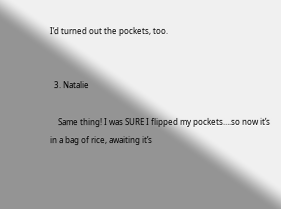I’d turned out the pockets, too.


  3. Natalie

    Same thing! I was SURE I flipped my pockets….so now it’s in a bag of rice, awaiting it’s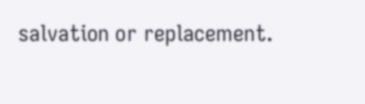salvation or replacement.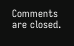Comments are closed.